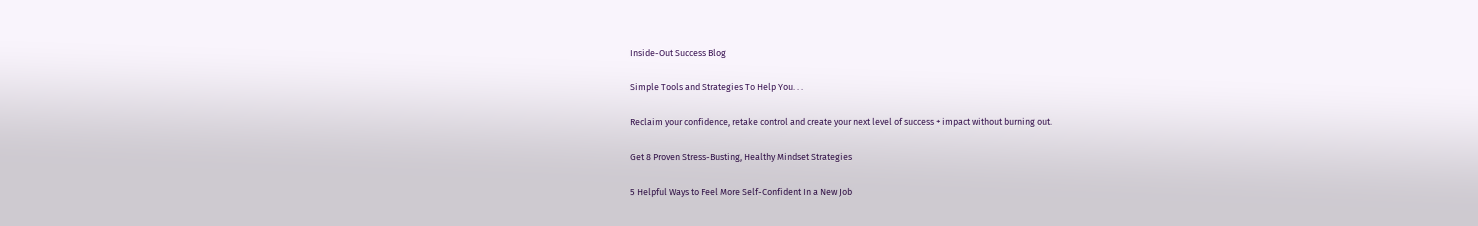Inside-Out Success Blog

Simple Tools and Strategies To Help You. . .

Reclaim your confidence, retake control and create your next level of success + impact without burning out.

Get 8 Proven Stress-Busting, Healthy Mindset Strategies

5 Helpful Ways to Feel More Self-Confident In a New Job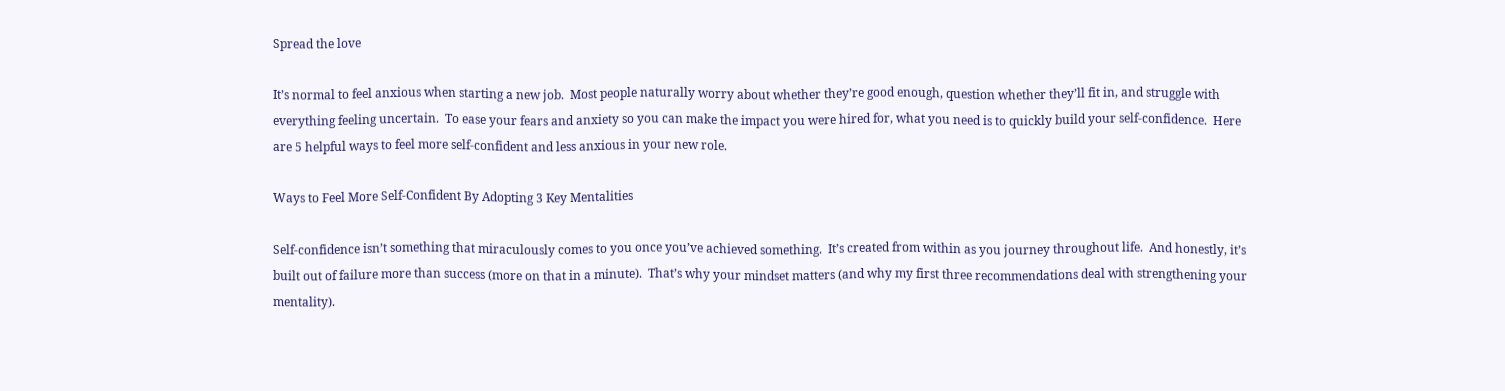Spread the love

It’s normal to feel anxious when starting a new job.  Most people naturally worry about whether they’re good enough, question whether they’ll fit in, and struggle with everything feeling uncertain.  To ease your fears and anxiety so you can make the impact you were hired for, what you need is to quickly build your self-confidence.  Here are 5 helpful ways to feel more self-confident and less anxious in your new role.

Ways to Feel More Self-Confident By Adopting 3 Key Mentalities

Self-confidence isn’t something that miraculously comes to you once you’ve achieved something.  It’s created from within as you journey throughout life.  And honestly, it’s built out of failure more than success (more on that in a minute).  That’s why your mindset matters (and why my first three recommendations deal with strengthening your mentality).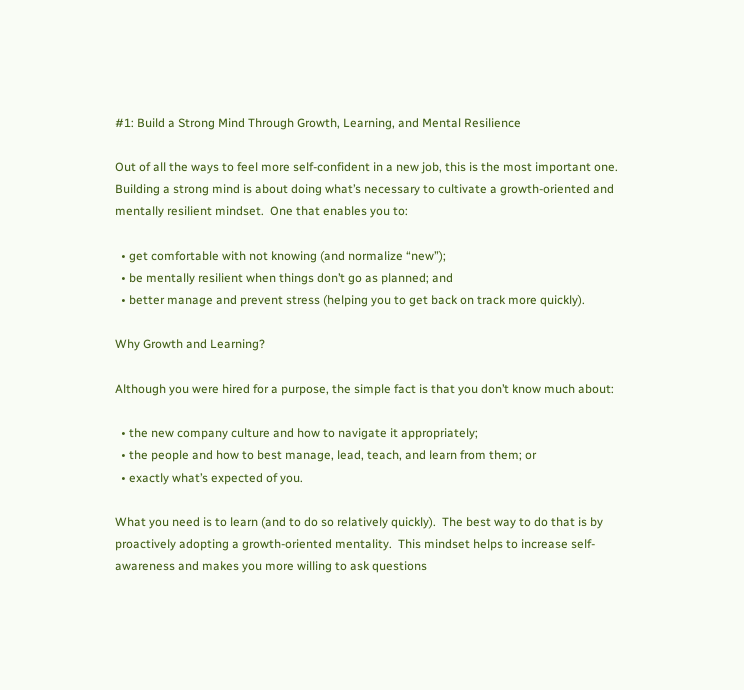#1: Build a Strong Mind Through Growth, Learning, and Mental Resilience

Out of all the ways to feel more self-confident in a new job, this is the most important one.  Building a strong mind is about doing what’s necessary to cultivate a growth-oriented and mentally resilient mindset.  One that enables you to:

  • get comfortable with not knowing (and normalize “new”);
  • be mentally resilient when things don’t go as planned; and
  • better manage and prevent stress (helping you to get back on track more quickly).

Why Growth and Learning?

Although you were hired for a purpose, the simple fact is that you don’t know much about:

  • the new company culture and how to navigate it appropriately;
  • the people and how to best manage, lead, teach, and learn from them; or
  • exactly what’s expected of you.

What you need is to learn (and to do so relatively quickly).  The best way to do that is by proactively adopting a growth-oriented mentality.  This mindset helps to increase self-awareness and makes you more willing to ask questions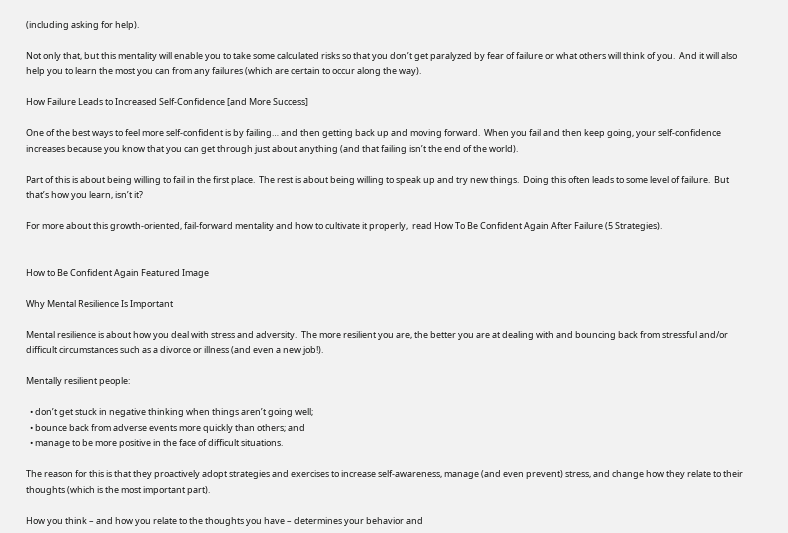(including asking for help).

Not only that, but this mentality will enable you to take some calculated risks so that you don’t get paralyzed by fear of failure or what others will think of you.  And it will also help you to learn the most you can from any failures (which are certain to occur along the way).

How Failure Leads to Increased Self-Confidence [and More Success]

One of the best ways to feel more self-confident is by failing… and then getting back up and moving forward.  When you fail and then keep going, your self-confidence increases because you know that you can get through just about anything (and that failing isn’t the end of the world).

Part of this is about being willing to fail in the first place.  The rest is about being willing to speak up and try new things.  Doing this often leads to some level of failure.  But that’s how you learn, isn’t it?

For more about this growth-oriented, fail-forward mentality and how to cultivate it properly,  read How To Be Confident Again After Failure (5 Strategies).


How to Be Confident Again Featured Image

Why Mental Resilience Is Important

Mental resilience is about how you deal with stress and adversity.  The more resilient you are, the better you are at dealing with and bouncing back from stressful and/or difficult circumstances such as a divorce or illness (and even a new job!).

Mentally resilient people:

  • don’t get stuck in negative thinking when things aren’t going well;
  • bounce back from adverse events more quickly than others; and
  • manage to be more positive in the face of difficult situations.

The reason for this is that they proactively adopt strategies and exercises to increase self-awareness, manage (and even prevent) stress, and change how they relate to their thoughts (which is the most important part).

How you think – and how you relate to the thoughts you have – determines your behavior and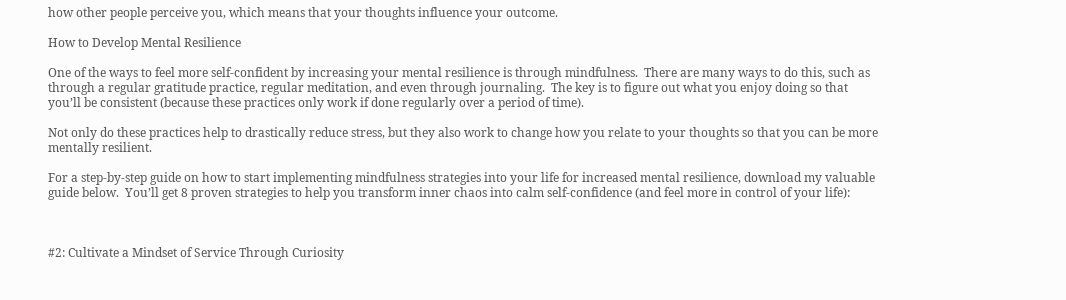how other people perceive you, which means that your thoughts influence your outcome.

How to Develop Mental Resilience

One of the ways to feel more self-confident by increasing your mental resilience is through mindfulness.  There are many ways to do this, such as through a regular gratitude practice, regular meditation, and even through journaling.  The key is to figure out what you enjoy doing so that you’ll be consistent (because these practices only work if done regularly over a period of time).

Not only do these practices help to drastically reduce stress, but they also work to change how you relate to your thoughts so that you can be more mentally resilient.

For a step-by-step guide on how to start implementing mindfulness strategies into your life for increased mental resilience, download my valuable guide below.  You’ll get 8 proven strategies to help you transform inner chaos into calm self-confidence (and feel more in control of your life):



#2: Cultivate a Mindset of Service Through Curiosity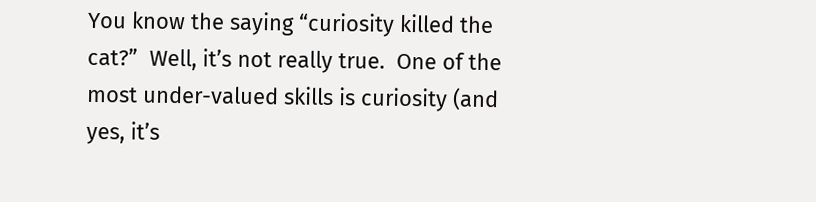You know the saying “curiosity killed the cat?”  Well, it’s not really true.  One of the most under-valued skills is curiosity (and yes, it’s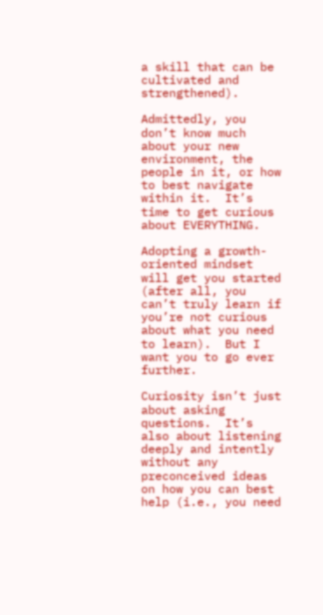a skill that can be cultivated and strengthened).

Admittedly, you don’t know much about your new environment, the people in it, or how to best navigate within it.  It’s time to get curious about EVERYTHING.

Adopting a growth-oriented mindset will get you started (after all, you can’t truly learn if you’re not curious about what you need to learn).  But I want you to go ever further.

Curiosity isn’t just about asking questions.  It’s also about listening deeply and intently without any preconceived ideas on how you can best help (i.e., you need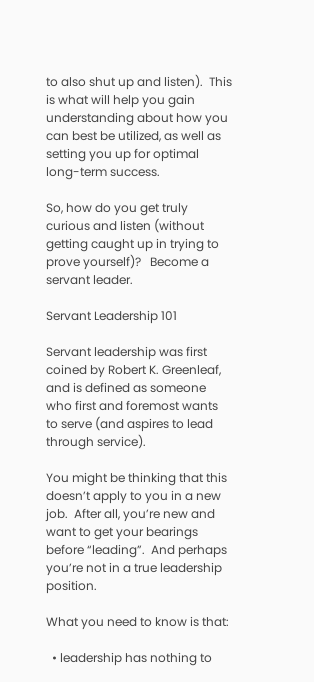to also shut up and listen).  This is what will help you gain understanding about how you can best be utilized, as well as setting you up for optimal long-term success.

So, how do you get truly curious and listen (without getting caught up in trying to prove yourself)?   Become a servant leader.

Servant Leadership 101

Servant leadership was first coined by Robert K. Greenleaf, and is defined as someone who first and foremost wants to serve (and aspires to lead through service).

You might be thinking that this doesn’t apply to you in a new job.  After all, you’re new and want to get your bearings before “leading”.  And perhaps you’re not in a true leadership position.

What you need to know is that:

  • leadership has nothing to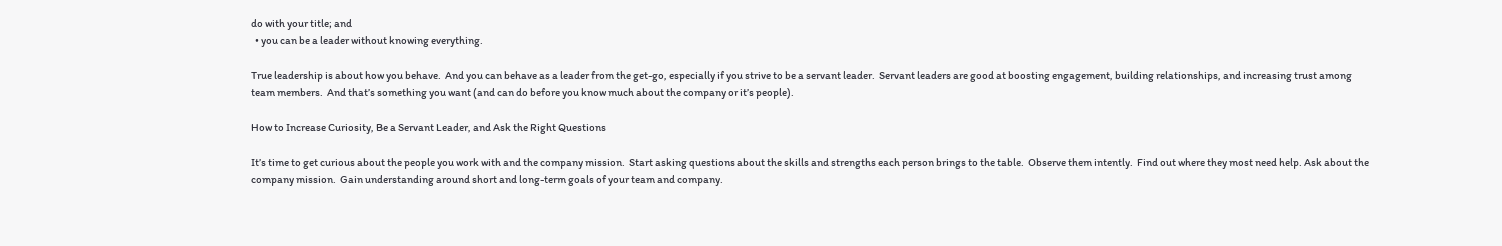do with your title; and
  • you can be a leader without knowing everything.

True leadership is about how you behave.  And you can behave as a leader from the get-go, especially if you strive to be a servant leader.  Servant leaders are good at boosting engagement, building relationships, and increasing trust among team members.  And that’s something you want (and can do before you know much about the company or it’s people).

How to Increase Curiosity, Be a Servant Leader, and Ask the Right Questions

It’s time to get curious about the people you work with and the company mission.  Start asking questions about the skills and strengths each person brings to the table.  Observe them intently.  Find out where they most need help. Ask about the company mission.  Gain understanding around short and long-term goals of your team and company.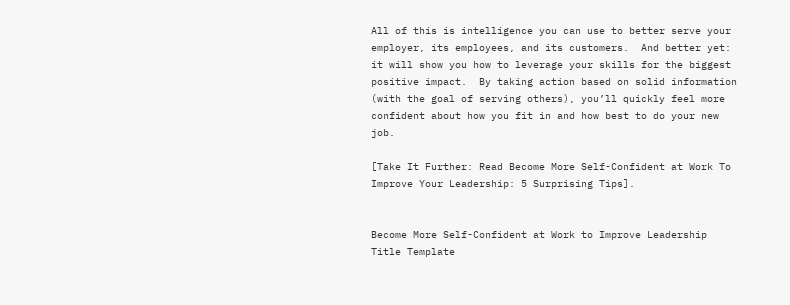All of this is intelligence you can use to better serve your employer, its employees, and its customers.  And better yet: it will show you how to leverage your skills for the biggest positive impact.  By taking action based on solid information (with the goal of serving others), you’ll quickly feel more confident about how you fit in and how best to do your new job.

[Take It Further: Read Become More Self-Confident at Work To Improve Your Leadership: 5 Surprising Tips].


Become More Self-Confident at Work to Improve Leadership Title Template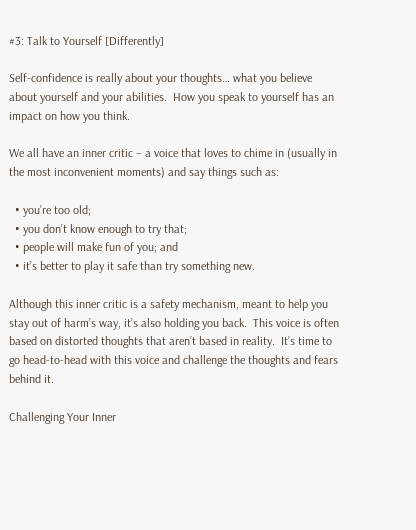#3: Talk to Yourself [Differently]

Self-confidence is really about your thoughts… what you believe about yourself and your abilities.  How you speak to yourself has an impact on how you think.

We all have an inner critic – a voice that loves to chime in (usually in the most inconvenient moments) and say things such as:

  • you’re too old;
  • you don’t know enough to try that;
  • people will make fun of you; and
  • it’s better to play it safe than try something new.

Although this inner critic is a safety mechanism, meant to help you stay out of harm’s way, it’s also holding you back.  This voice is often based on distorted thoughts that aren’t based in reality.  It’s time to go head-to-head with this voice and challenge the thoughts and fears behind it.

Challenging Your Inner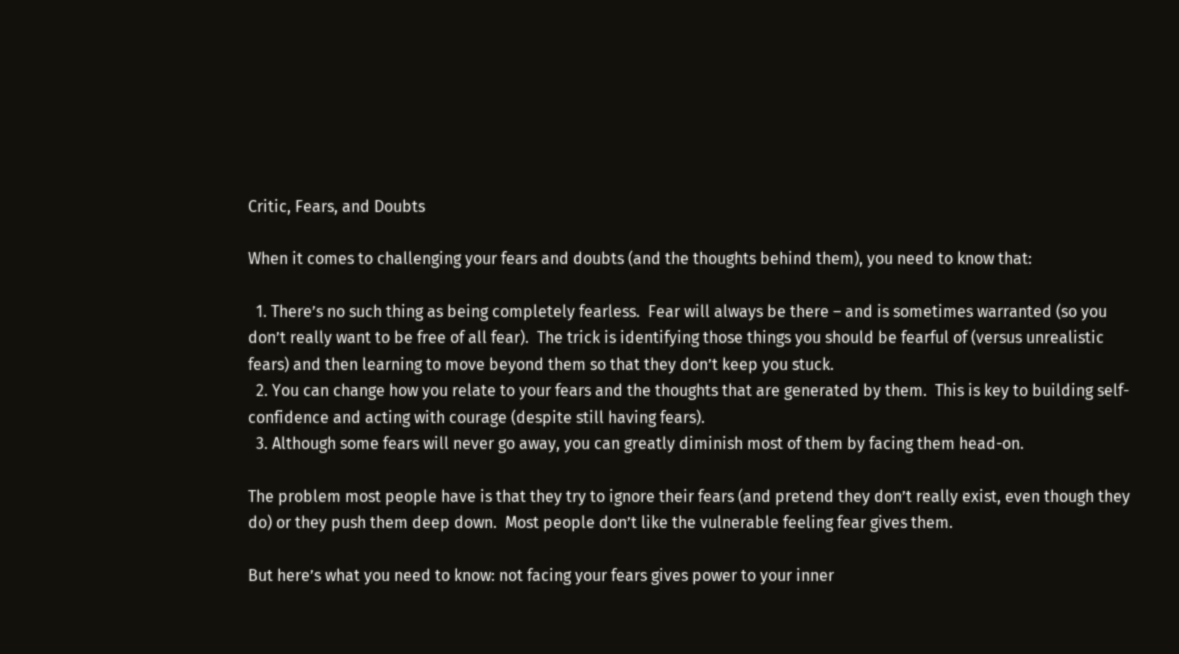Critic, Fears, and Doubts

When it comes to challenging your fears and doubts (and the thoughts behind them), you need to know that:

  1. There’s no such thing as being completely fearless.  Fear will always be there – and is sometimes warranted (so you don’t really want to be free of all fear).  The trick is identifying those things you should be fearful of (versus unrealistic fears) and then learning to move beyond them so that they don’t keep you stuck.
  2. You can change how you relate to your fears and the thoughts that are generated by them.  This is key to building self-confidence and acting with courage (despite still having fears).
  3. Although some fears will never go away, you can greatly diminish most of them by facing them head-on.

The problem most people have is that they try to ignore their fears (and pretend they don’t really exist, even though they do) or they push them deep down.  Most people don’t like the vulnerable feeling fear gives them.

But here’s what you need to know: not facing your fears gives power to your inner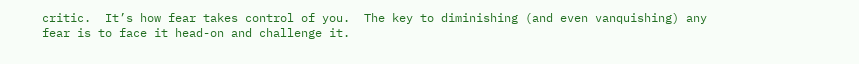critic.  It’s how fear takes control of you.  The key to diminishing (and even vanquishing) any fear is to face it head-on and challenge it.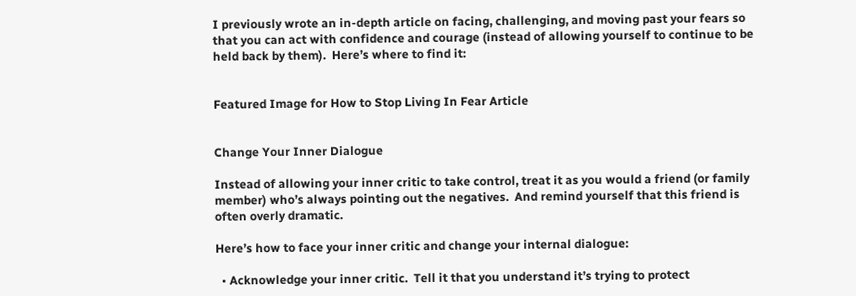I previously wrote an in-depth article on facing, challenging, and moving past your fears so that you can act with confidence and courage (instead of allowing yourself to continue to be held back by them).  Here’s where to find it:


Featured Image for How to Stop Living In Fear Article


Change Your Inner Dialogue

Instead of allowing your inner critic to take control, treat it as you would a friend (or family member) who’s always pointing out the negatives.  And remind yourself that this friend is often overly dramatic.

Here’s how to face your inner critic and change your internal dialogue:

  • Acknowledge your inner critic.  Tell it that you understand it’s trying to protect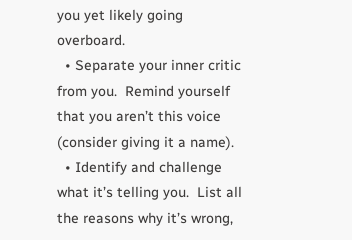you yet likely going overboard.
  • Separate your inner critic from you.  Remind yourself that you aren’t this voice (consider giving it a name).
  • Identify and challenge what it’s telling you.  List all the reasons why it’s wrong,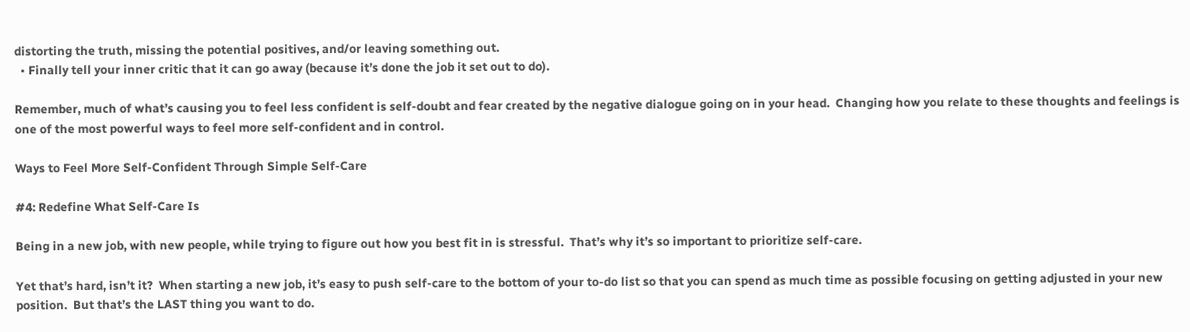distorting the truth, missing the potential positives, and/or leaving something out.
  • Finally tell your inner critic that it can go away (because it’s done the job it set out to do).

Remember, much of what’s causing you to feel less confident is self-doubt and fear created by the negative dialogue going on in your head.  Changing how you relate to these thoughts and feelings is one of the most powerful ways to feel more self-confident and in control.

Ways to Feel More Self-Confident Through Simple Self-Care

#4: Redefine What Self-Care Is

Being in a new job, with new people, while trying to figure out how you best fit in is stressful.  That’s why it’s so important to prioritize self-care.

Yet that’s hard, isn’t it?  When starting a new job, it’s easy to push self-care to the bottom of your to-do list so that you can spend as much time as possible focusing on getting adjusted in your new position.  But that’s the LAST thing you want to do.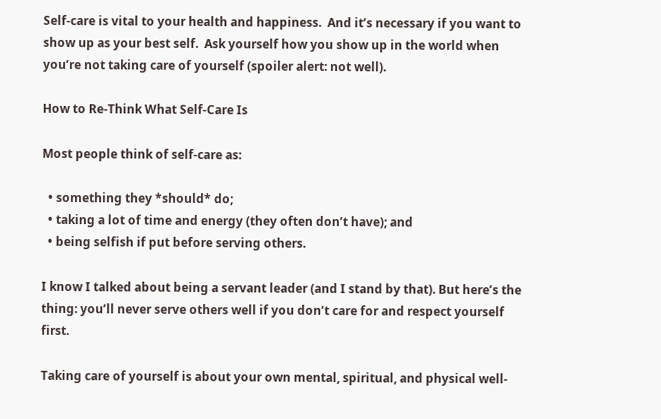Self-care is vital to your health and happiness.  And it’s necessary if you want to show up as your best self.  Ask yourself how you show up in the world when you’re not taking care of yourself (spoiler alert: not well).

How to Re-Think What Self-Care Is

Most people think of self-care as:

  • something they *should* do;
  • taking a lot of time and energy (they often don’t have); and
  • being selfish if put before serving others.

I know I talked about being a servant leader (and I stand by that). But here’s the thing: you’ll never serve others well if you don’t care for and respect yourself first.

Taking care of yourself is about your own mental, spiritual, and physical well-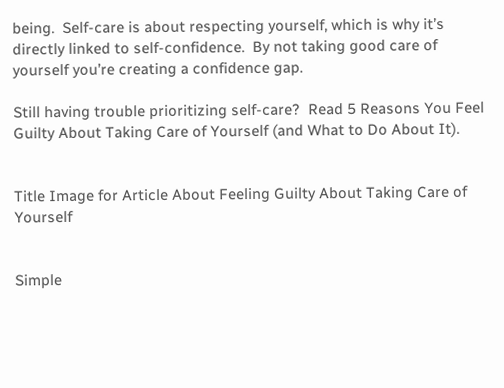being.  Self-care is about respecting yourself, which is why it’s directly linked to self-confidence.  By not taking good care of yourself you’re creating a confidence gap.

Still having trouble prioritizing self-care?  Read 5 Reasons You Feel Guilty About Taking Care of Yourself (and What to Do About It).


Title Image for Article About Feeling Guilty About Taking Care of Yourself


Simple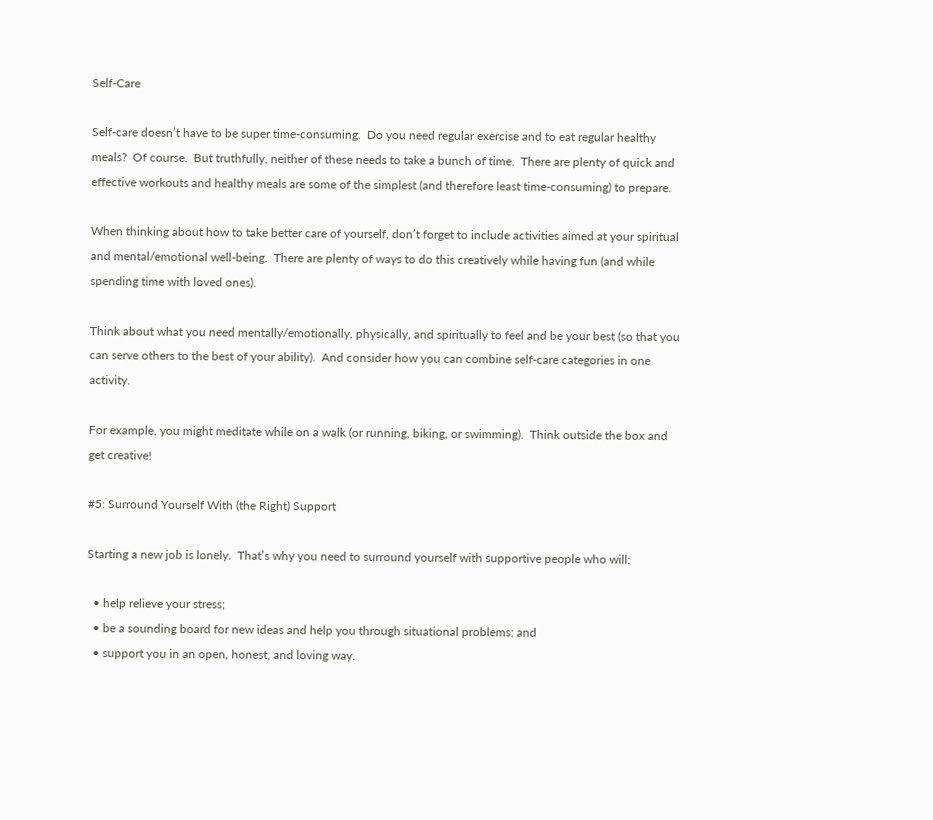Self-Care

Self-care doesn’t have to be super time-consuming.  Do you need regular exercise and to eat regular healthy meals?  Of course.  But truthfully, neither of these needs to take a bunch of time.  There are plenty of quick and effective workouts and healthy meals are some of the simplest (and therefore least time-consuming) to prepare.

When thinking about how to take better care of yourself, don’t forget to include activities aimed at your spiritual and mental/emotional well-being.  There are plenty of ways to do this creatively while having fun (and while spending time with loved ones).

Think about what you need mentally/emotionally, physically, and spiritually to feel and be your best (so that you can serve others to the best of your ability).  And consider how you can combine self-care categories in one activity.

For example, you might meditate while on a walk (or running, biking, or swimming).  Think outside the box and get creative!

#5: Surround Yourself With (the Right) Support

Starting a new job is lonely.  That’s why you need to surround yourself with supportive people who will:

  • help relieve your stress;
  • be a sounding board for new ideas and help you through situational problems; and
  • support you in an open, honest, and loving way.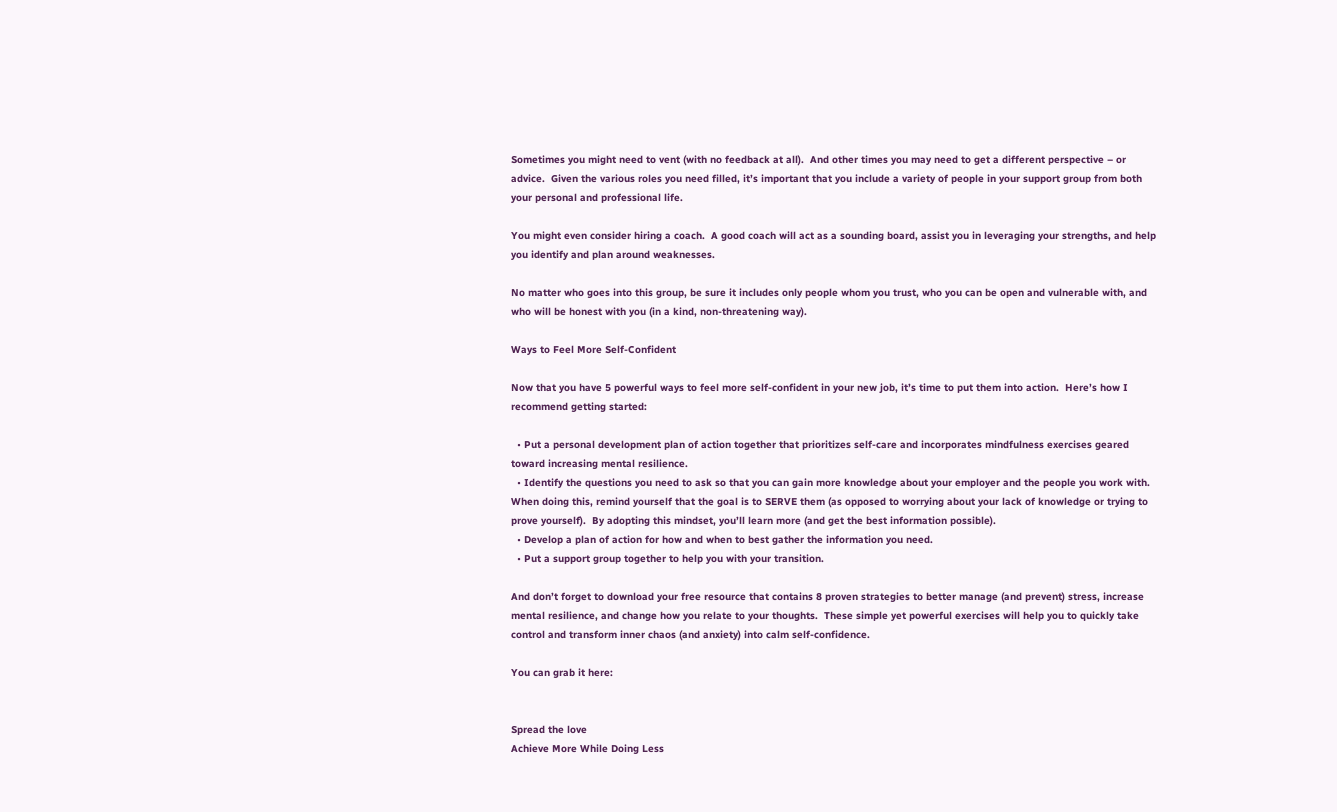Sometimes you might need to vent (with no feedback at all).  And other times you may need to get a different perspective – or advice.  Given the various roles you need filled, it’s important that you include a variety of people in your support group from both your personal and professional life.

You might even consider hiring a coach.  A good coach will act as a sounding board, assist you in leveraging your strengths, and help you identify and plan around weaknesses.

No matter who goes into this group, be sure it includes only people whom you trust, who you can be open and vulnerable with, and who will be honest with you (in a kind, non-threatening way).

Ways to Feel More Self-Confident

Now that you have 5 powerful ways to feel more self-confident in your new job, it’s time to put them into action.  Here’s how I recommend getting started:

  • Put a personal development plan of action together that prioritizes self-care and incorporates mindfulness exercises geared toward increasing mental resilience.
  • Identify the questions you need to ask so that you can gain more knowledge about your employer and the people you work with.  When doing this, remind yourself that the goal is to SERVE them (as opposed to worrying about your lack of knowledge or trying to prove yourself).  By adopting this mindset, you’ll learn more (and get the best information possible).
  • Develop a plan of action for how and when to best gather the information you need.
  • Put a support group together to help you with your transition.

And don’t forget to download your free resource that contains 8 proven strategies to better manage (and prevent) stress, increase mental resilience, and change how you relate to your thoughts.  These simple yet powerful exercises will help you to quickly take control and transform inner chaos (and anxiety) into calm self-confidence.

You can grab it here:


Spread the love
Achieve More While Doing Less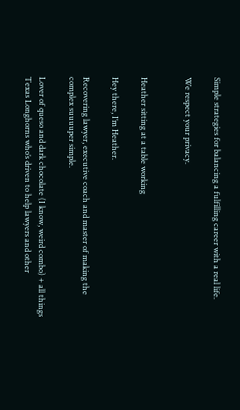Simple strategies for balancing a fulfilling career with a real life.

We respect your privacy.


Heather sitting at a table working

Hey there, I’m Heather.

Recovering lawyer, executive coach and master of making the complex suuuuper simple.

Lover of queso and dark chocolate (I know, weird combo) + all things Texas Longhorns who’s driven to help lawyers and other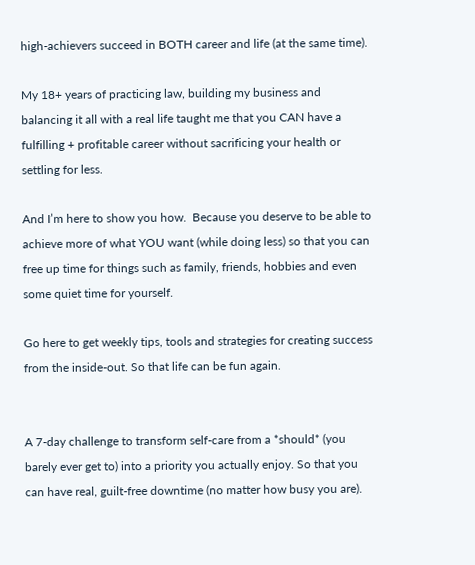high-achievers succeed in BOTH career and life (at the same time).

My 18+ years of practicing law, building my business and balancing it all with a real life taught me that you CAN have a fulfilling + profitable career without sacrificing your health or settling for less.

And I’m here to show you how.  Because you deserve to be able to achieve more of what YOU want (while doing less) so that you can free up time for things such as family, friends, hobbies and even some quiet time for yourself.

Go here to get weekly tips, tools and strategies for creating success from the inside-out. So that life can be fun again.


A 7-day challenge to transform self-care from a *should* (you barely ever get to) into a priority you actually enjoy. So that you can have real, guilt-free downtime (no matter how busy you are).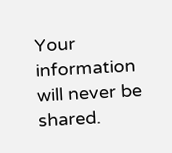Your information will never be shared.